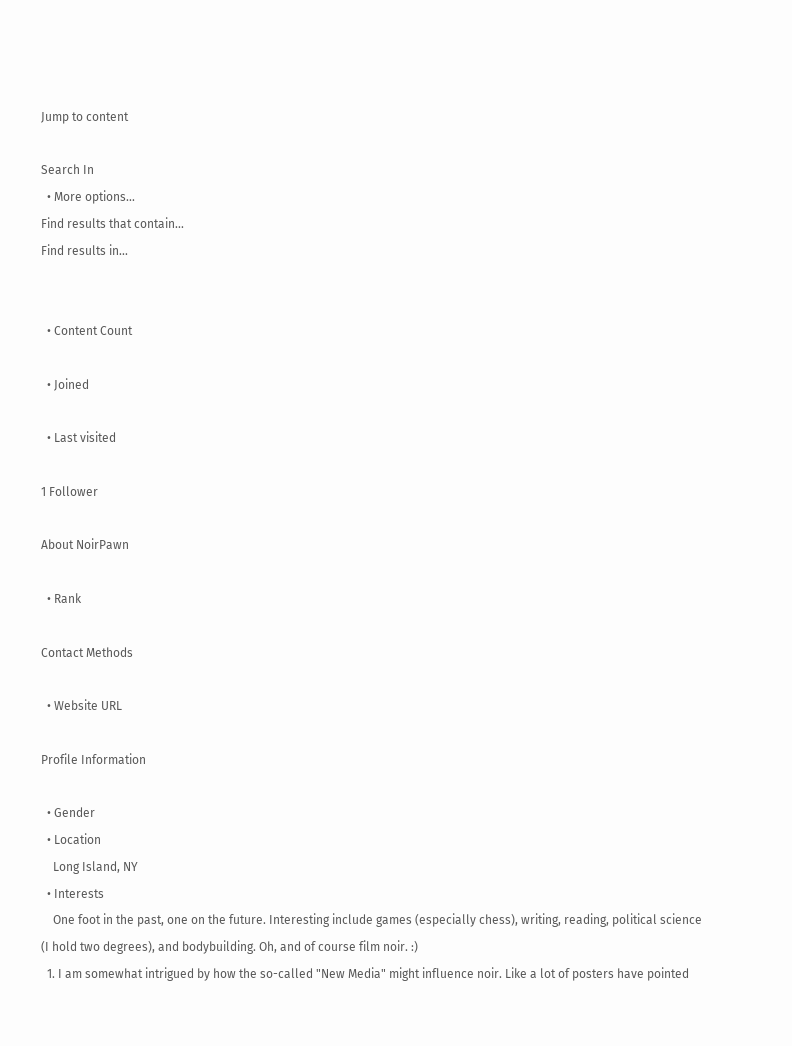Jump to content

Search In
  • More options...
Find results that contain...
Find results in...


  • Content Count

  • Joined

  • Last visited

1 Follower

About NoirPawn

  • Rank

Contact Methods

  • Website URL

Profile Information

  • Gender
  • Location
    Long Island, NY
  • Interests
    One foot in the past, one on the future. Interesting include games (especially chess), writing, reading, political science (I hold two degrees), and bodybuilding. Oh, and of course film noir. :)
  1. I am somewhat intrigued by how the so-called "New Media" might influence noir. Like a lot of posters have pointed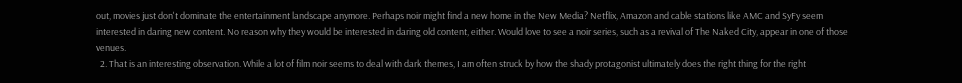out, movies just don't dominate the entertainment landscape anymore. Perhaps noir might find a new home in the New Media? Netflix, Amazon and cable stations like AMC and SyFy seem interested in daring new content. No reason why they would be interested in daring old content, either. Would love to see a noir series, such as a revival of The Naked City, appear in one of those venues.
  2. That is an interesting observation. While a lot of film noir seems to deal with dark themes, I am often struck by how the shady protagonist ultimately does the right thing for the right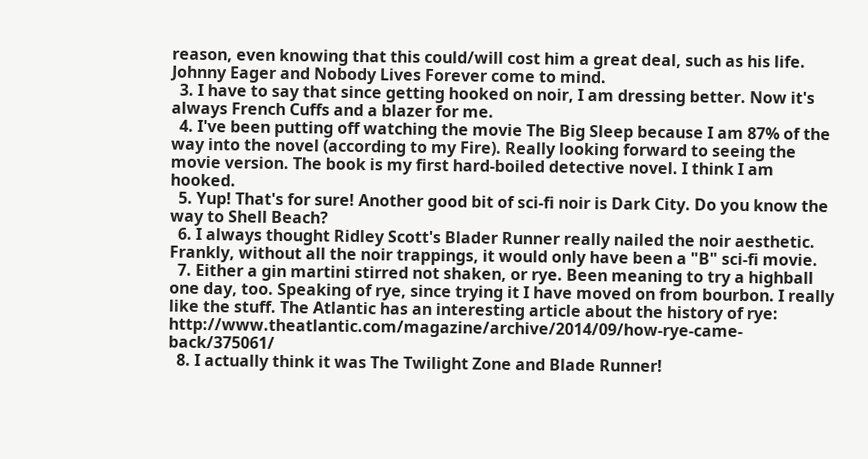reason, even knowing that this could/will cost him a great deal, such as his life. Johnny Eager and Nobody Lives Forever come to mind.
  3. I have to say that since getting hooked on noir, I am dressing better. Now it's always French Cuffs and a blazer for me.
  4. I've been putting off watching the movie The Big Sleep because I am 87% of the way into the novel (according to my Fire). Really looking forward to seeing the movie version. The book is my first hard-boiled detective novel. I think I am hooked.
  5. Yup! That's for sure! Another good bit of sci-fi noir is Dark City. Do you know the way to Shell Beach?
  6. I always thought Ridley Scott's Blader Runner really nailed the noir aesthetic. Frankly, without all the noir trappings, it would only have been a "B" sci-fi movie.
  7. Either a gin martini stirred not shaken, or rye. Been meaning to try a highball one day, too. Speaking of rye, since trying it I have moved on from bourbon. I really like the stuff. The Atlantic has an interesting article about the history of rye: http://www.theatlantic.com/magazine/archive/2014/09/how-rye-came-back/375061/
  8. I actually think it was The Twilight Zone and Blade Runner!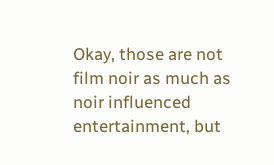Okay, those are not film noir as much as noir influenced entertainment, but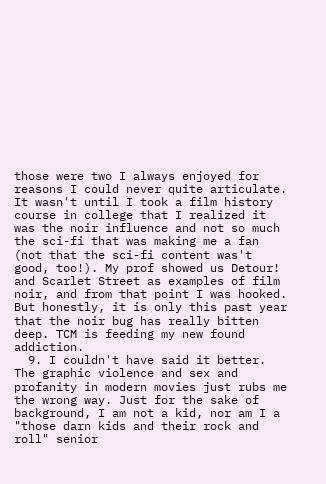those were two I always enjoyed for reasons I could never quite articulate. It wasn't until I took a film history course in college that I realized it was the noir influence and not so much the sci-fi that was making me a fan (not that the sci-fi content was't good, too!). My prof showed us Detour! and Scarlet Street as examples of film noir, and from that point I was hooked. But honestly, it is only this past year that the noir bug has really bitten deep. TCM is feeding my new found addiction.
  9. I couldn't have said it better. The graphic violence and sex and profanity in modern movies just rubs me the wrong way. Just for the sake of background, I am not a kid, nor am I a "those darn kids and their rock and roll" senior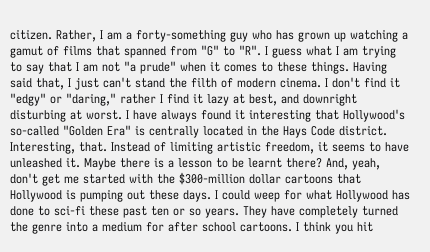citizen. Rather, I am a forty-something guy who has grown up watching a gamut of films that spanned from "G" to "R". I guess what I am trying to say that I am not "a prude" when it comes to these things. Having said that, I just can't stand the filth of modern cinema. I don't find it "edgy" or "daring," rather I find it lazy at best, and downright disturbing at worst. I have always found it interesting that Hollywood's so-called "Golden Era" is centrally located in the Hays Code district. Interesting, that. Instead of limiting artistic freedom, it seems to have unleashed it. Maybe there is a lesson to be learnt there? And, yeah, don't get me started with the $300-million dollar cartoons that Hollywood is pumping out these days. I could weep for what Hollywood has done to sci-fi these past ten or so years. They have completely turned the genre into a medium for after school cartoons. I think you hit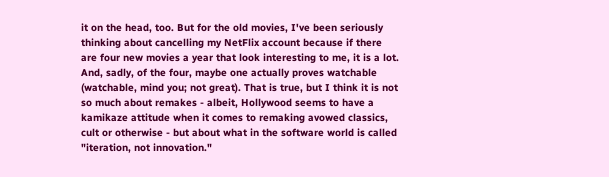it on the head, too. But for the old movies, I've been seriously thinking about cancelling my NetFlix account because if there are four new movies a year that look interesting to me, it is a lot. And, sadly, of the four, maybe one actually proves watchable (watchable, mind you; not great). That is true, but I think it is not so much about remakes - albeit, Hollywood seems to have a kamikaze attitude when it comes to remaking avowed classics, cult or otherwise - but about what in the software world is called "iteration, not innovation."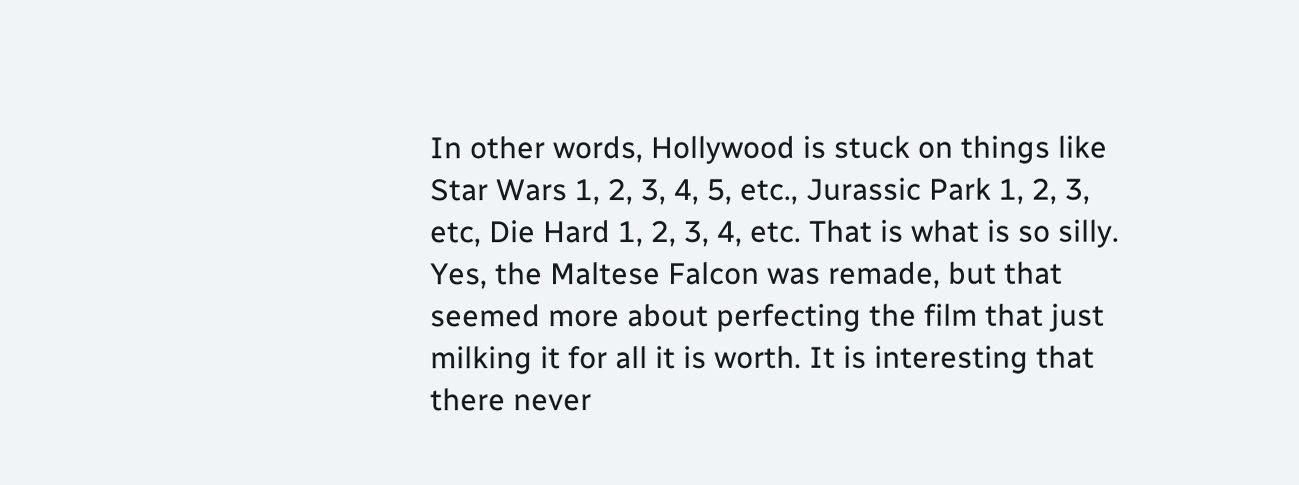In other words, Hollywood is stuck on things like Star Wars 1, 2, 3, 4, 5, etc., Jurassic Park 1, 2, 3, etc, Die Hard 1, 2, 3, 4, etc. That is what is so silly. Yes, the Maltese Falcon was remade, but that seemed more about perfecting the film that just milking it for all it is worth. It is interesting that there never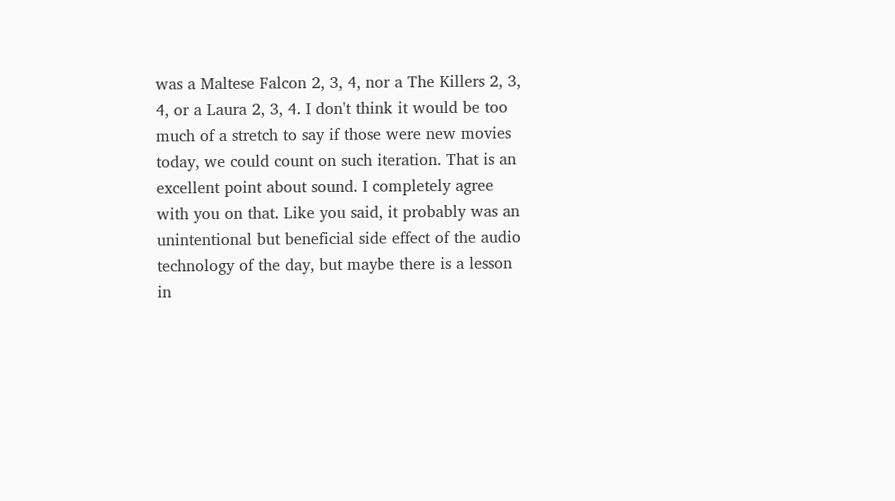was a Maltese Falcon 2, 3, 4, nor a The Killers 2, 3, 4, or a Laura 2, 3, 4. I don't think it would be too much of a stretch to say if those were new movies today, we could count on such iteration. That is an excellent point about sound. I completely agree with you on that. Like you said, it probably was an unintentional but beneficial side effect of the audio technology of the day, but maybe there is a lesson in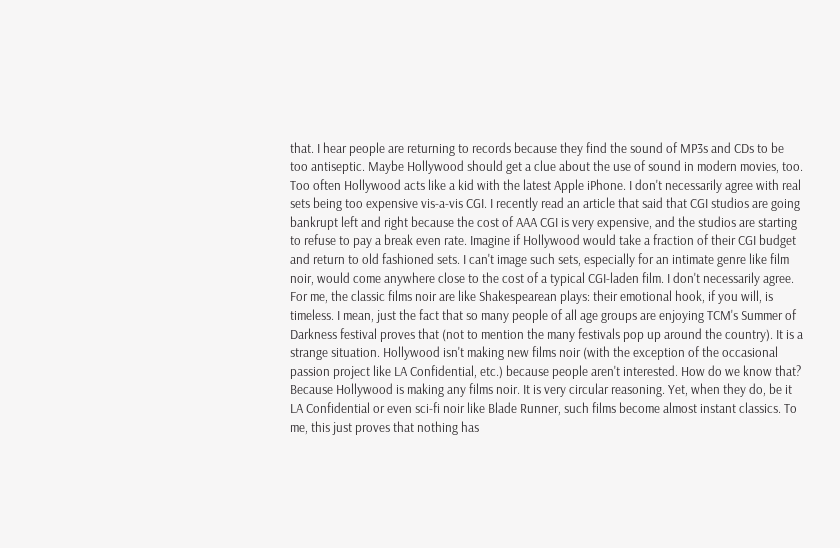that. I hear people are returning to records because they find the sound of MP3s and CDs to be too antiseptic. Maybe Hollywood should get a clue about the use of sound in modern movies, too. Too often Hollywood acts like a kid with the latest Apple iPhone. I don't necessarily agree with real sets being too expensive vis-a-vis CGI. I recently read an article that said that CGI studios are going bankrupt left and right because the cost of AAA CGI is very expensive, and the studios are starting to refuse to pay a break even rate. Imagine if Hollywood would take a fraction of their CGI budget and return to old fashioned sets. I can't image such sets, especially for an intimate genre like film noir, would come anywhere close to the cost of a typical CGI-laden film. I don't necessarily agree. For me, the classic films noir are like Shakespearean plays: their emotional hook, if you will, is timeless. I mean, just the fact that so many people of all age groups are enjoying TCM's Summer of Darkness festival proves that (not to mention the many festivals pop up around the country). It is a strange situation. Hollywood isn't making new films noir (with the exception of the occasional passion project like LA Confidential, etc.) because people aren't interested. How do we know that? Because Hollywood is making any films noir. It is very circular reasoning. Yet, when they do, be it LA Confidential or even sci-fi noir like Blade Runner, such films become almost instant classics. To me, this just proves that nothing has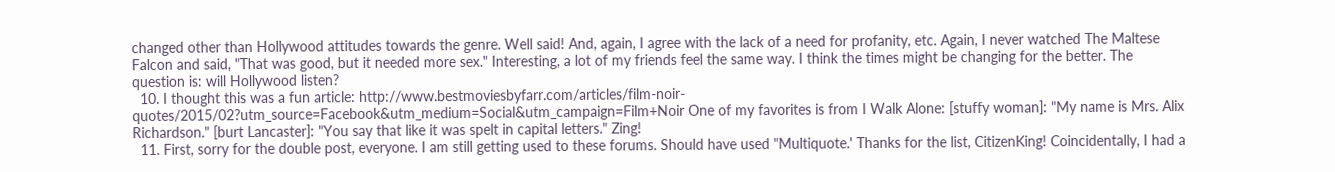changed other than Hollywood attitudes towards the genre. Well said! And, again, I agree with the lack of a need for profanity, etc. Again, I never watched The Maltese Falcon and said, "That was good, but it needed more sex." Interesting, a lot of my friends feel the same way. I think the times might be changing for the better. The question is: will Hollywood listen?
  10. I thought this was a fun article: http://www.bestmoviesbyfarr.com/articles/film-noir-quotes/2015/02?utm_source=Facebook&utm_medium=Social&utm_campaign=Film+Noir One of my favorites is from I Walk Alone: [stuffy woman]: "My name is Mrs. Alix Richardson." [burt Lancaster]: "You say that like it was spelt in capital letters." Zing!
  11. First, sorry for the double post, everyone. I am still getting used to these forums. Should have used "Multiquote.' Thanks for the list, CitizenKing! Coincidentally, I had a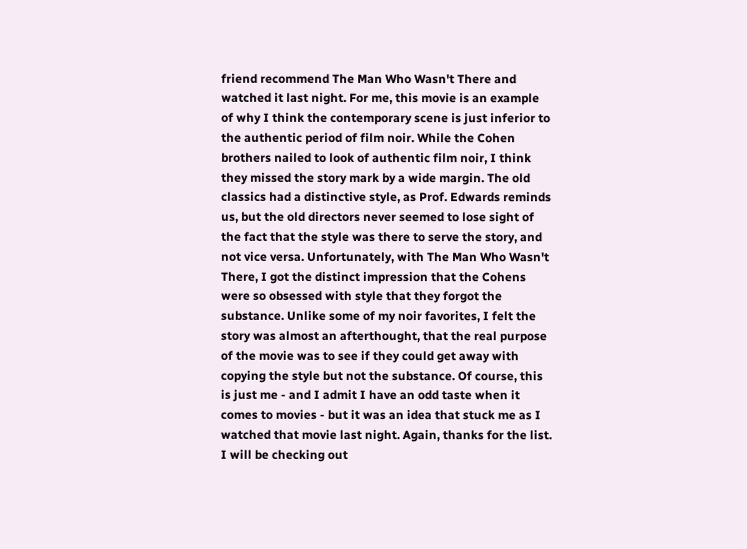friend recommend The Man Who Wasn't There and watched it last night. For me, this movie is an example of why I think the contemporary scene is just inferior to the authentic period of film noir. While the Cohen brothers nailed to look of authentic film noir, I think they missed the story mark by a wide margin. The old classics had a distinctive style, as Prof. Edwards reminds us, but the old directors never seemed to lose sight of the fact that the style was there to serve the story, and not vice versa. Unfortunately, with The Man Who Wasn't There, I got the distinct impression that the Cohens were so obsessed with style that they forgot the substance. Unlike some of my noir favorites, I felt the story was almost an afterthought, that the real purpose of the movie was to see if they could get away with copying the style but not the substance. Of course, this is just me - and I admit I have an odd taste when it comes to movies - but it was an idea that stuck me as I watched that movie last night. Again, thanks for the list. I will be checking out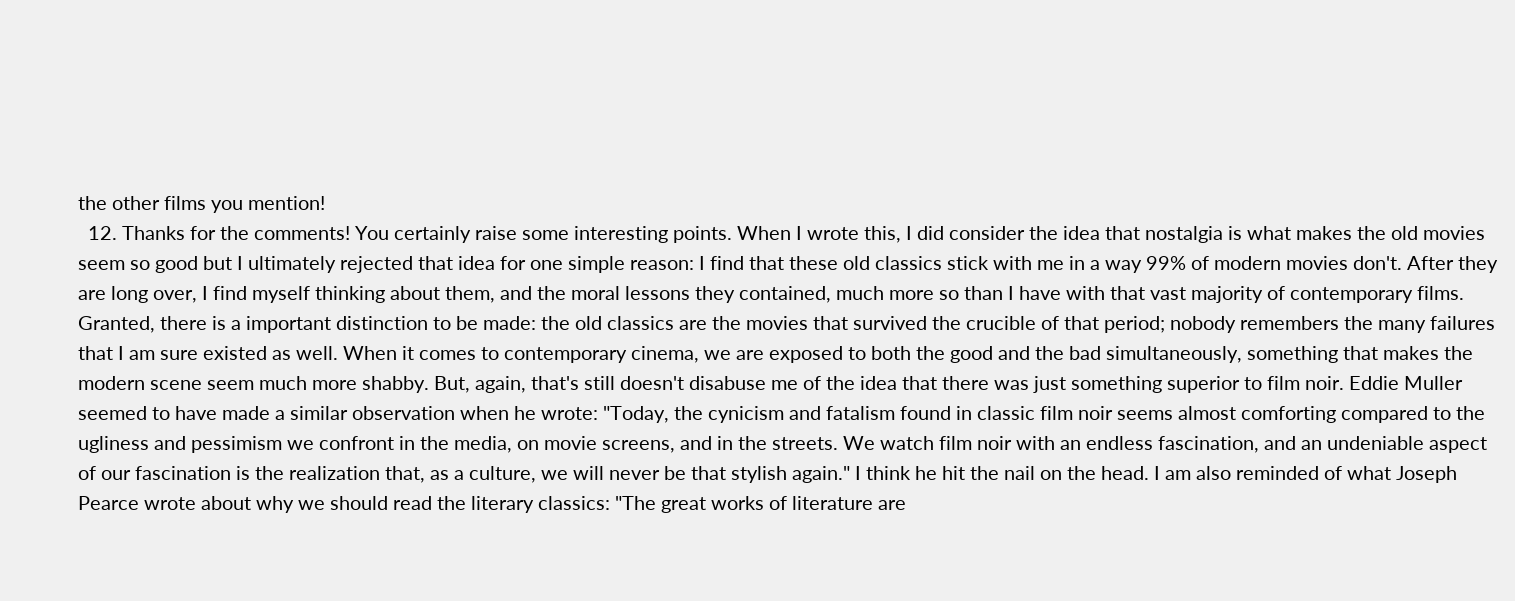the other films you mention!
  12. Thanks for the comments! You certainly raise some interesting points. When I wrote this, I did consider the idea that nostalgia is what makes the old movies seem so good but I ultimately rejected that idea for one simple reason: I find that these old classics stick with me in a way 99% of modern movies don't. After they are long over, I find myself thinking about them, and the moral lessons they contained, much more so than I have with that vast majority of contemporary films. Granted, there is a important distinction to be made: the old classics are the movies that survived the crucible of that period; nobody remembers the many failures that I am sure existed as well. When it comes to contemporary cinema, we are exposed to both the good and the bad simultaneously, something that makes the modern scene seem much more shabby. But, again, that's still doesn't disabuse me of the idea that there was just something superior to film noir. Eddie Muller seemed to have made a similar observation when he wrote: "Today, the cynicism and fatalism found in classic film noir seems almost comforting compared to the ugliness and pessimism we confront in the media, on movie screens, and in the streets. We watch film noir with an endless fascination, and an undeniable aspect of our fascination is the realization that, as a culture, we will never be that stylish again." I think he hit the nail on the head. I am also reminded of what Joseph Pearce wrote about why we should read the literary classics: "The great works of literature are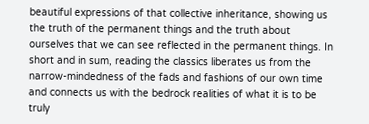beautiful expressions of that collective inheritance, showing us the truth of the permanent things and the truth about ourselves that we can see reflected in the permanent things. In short and in sum, reading the classics liberates us from the narrow-mindedness of the fads and fashions of our own time and connects us with the bedrock realities of what it is to be truly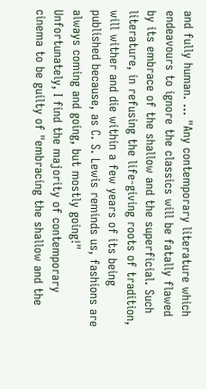and fully human. ... "Any contemporary literature which endeavours to ignore the classics will be fatally flawed by its embrace of the shallow and the superficial. Such literature, in refusing the life-giving roots of tradition, will wither and die within a few years of its being published because, as C. S. Lewis reminds us, fashions are always coming and going, but mostly going!" Unfortunately, I find the majority of contemporary cinema to be guilty of "embracing the shallow and the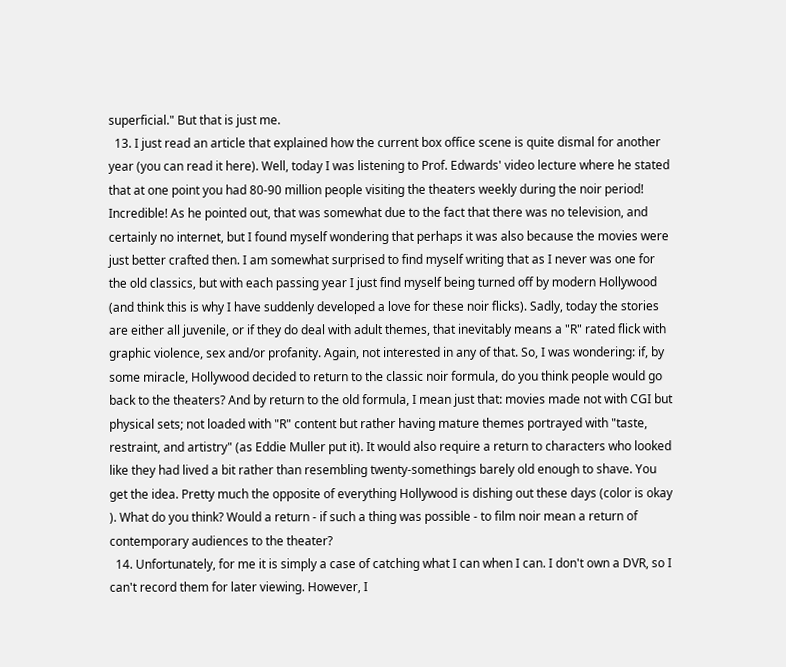superficial." But that is just me.
  13. I just read an article that explained how the current box office scene is quite dismal for another year (you can read it here). Well, today I was listening to Prof. Edwards' video lecture where he stated that at one point you had 80-90 million people visiting the theaters weekly during the noir period! Incredible! As he pointed out, that was somewhat due to the fact that there was no television, and certainly no internet, but I found myself wondering that perhaps it was also because the movies were just better crafted then. I am somewhat surprised to find myself writing that as I never was one for the old classics, but with each passing year I just find myself being turned off by modern Hollywood (and think this is why I have suddenly developed a love for these noir flicks). Sadly, today the stories are either all juvenile, or if they do deal with adult themes, that inevitably means a "R" rated flick with graphic violence, sex and/or profanity. Again, not interested in any of that. So, I was wondering: if, by some miracle, Hollywood decided to return to the classic noir formula, do you think people would go back to the theaters? And by return to the old formula, I mean just that: movies made not with CGI but physical sets; not loaded with "R" content but rather having mature themes portrayed with "taste, restraint, and artistry" (as Eddie Muller put it). It would also require a return to characters who looked like they had lived a bit rather than resembling twenty-somethings barely old enough to shave. You get the idea. Pretty much the opposite of everything Hollywood is dishing out these days (color is okay ). What do you think? Would a return - if such a thing was possible - to film noir mean a return of contemporary audiences to the theater?
  14. Unfortunately, for me it is simply a case of catching what I can when I can. I don't own a DVR, so I can't record them for later viewing. However, I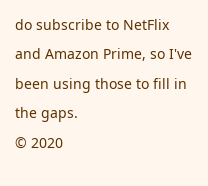do subscribe to NetFlix and Amazon Prime, so I've been using those to fill in the gaps.
© 2020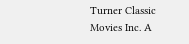Turner Classic Movies Inc. A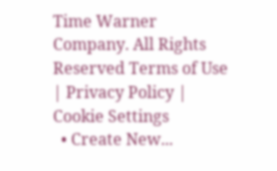Time Warner Company. All Rights Reserved Terms of Use | Privacy Policy | Cookie Settings
  • Create New...